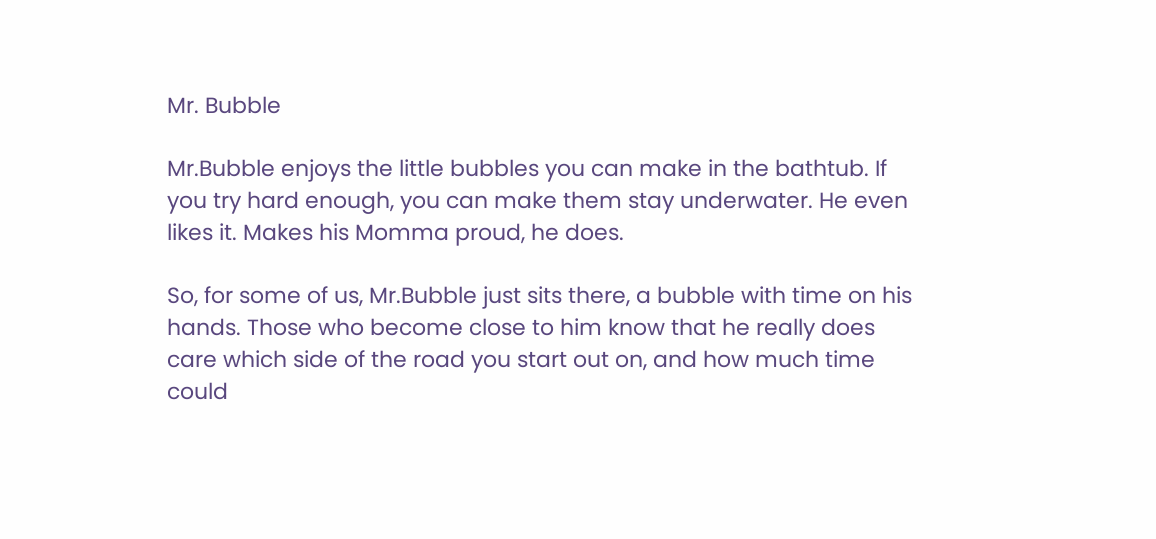Mr. Bubble

Mr.Bubble enjoys the little bubbles you can make in the bathtub. If you try hard enough, you can make them stay underwater. He even likes it. Makes his Momma proud, he does.

So, for some of us, Mr.Bubble just sits there, a bubble with time on his hands. Those who become close to him know that he really does care which side of the road you start out on, and how much time could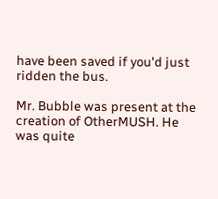have been saved if you'd just ridden the bus.

Mr. Bubble was present at the creation of OtherMUSH. He was quite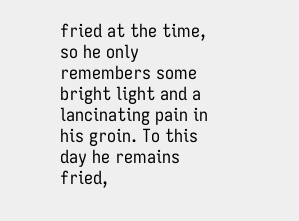fried at the time, so he only remembers some bright light and a lancinating pain in his groin. To this day he remains fried,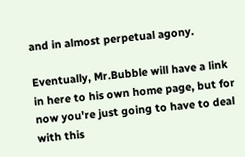and in almost perpetual agony.

Eventually, Mr.Bubble will have a link in here to his own home page, but for now you're just going to have to deal with this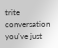trite conversation you've just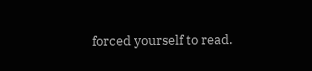forced yourself to read.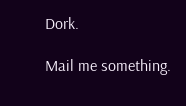Dork.

Mail me something.